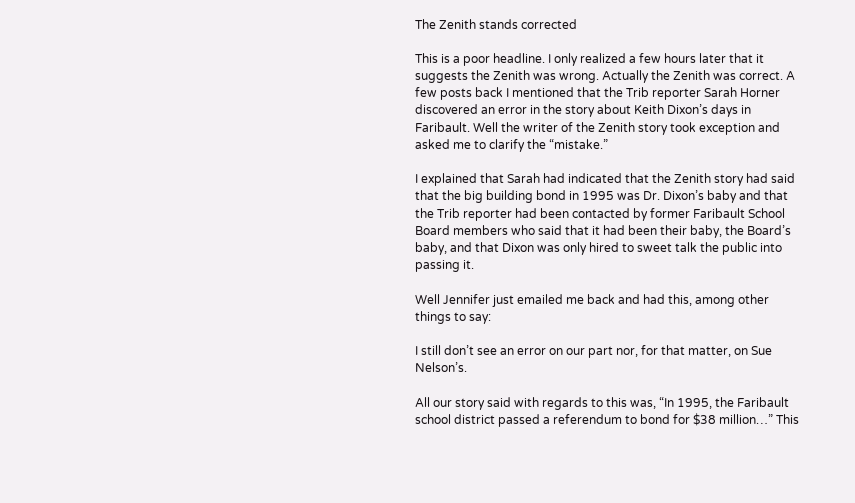The Zenith stands corrected

This is a poor headline. I only realized a few hours later that it suggests the Zenith was wrong. Actually the Zenith was correct. A few posts back I mentioned that the Trib reporter Sarah Horner discovered an error in the story about Keith Dixon’s days in Faribault. Well the writer of the Zenith story took exception and asked me to clarify the “mistake.”

I explained that Sarah had indicated that the Zenith story had said that the big building bond in 1995 was Dr. Dixon’s baby and that the Trib reporter had been contacted by former Faribault School Board members who said that it had been their baby, the Board’s baby, and that Dixon was only hired to sweet talk the public into passing it.

Well Jennifer just emailed me back and had this, among other things to say:

I still don’t see an error on our part nor, for that matter, on Sue Nelson’s.

All our story said with regards to this was, “In 1995, the Faribault school district passed a referendum to bond for $38 million…” This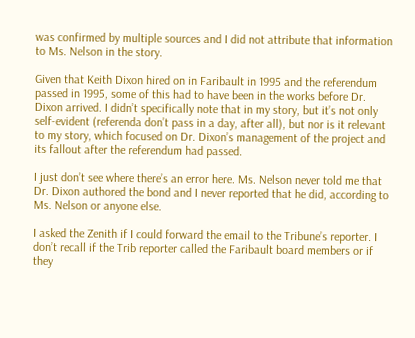was confirmed by multiple sources and I did not attribute that information to Ms. Nelson in the story.

Given that Keith Dixon hired on in Faribault in 1995 and the referendum passed in 1995, some of this had to have been in the works before Dr. Dixon arrived. I didn’t specifically note that in my story, but it’s not only self-evident (referenda don’t pass in a day, after all), but nor is it relevant to my story, which focused on Dr. Dixon’s management of the project and its fallout after the referendum had passed.

I just don’t see where there’s an error here. Ms. Nelson never told me that Dr. Dixon authored the bond and I never reported that he did, according to Ms. Nelson or anyone else.

I asked the Zenith if I could forward the email to the Tribune’s reporter. I don’t recall if the Trib reporter called the Faribault board members or if they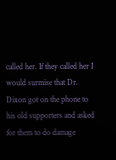called her. If they called her I would surmise that Dr. Dixon got on the phone to his old supporters and asked for them to do damage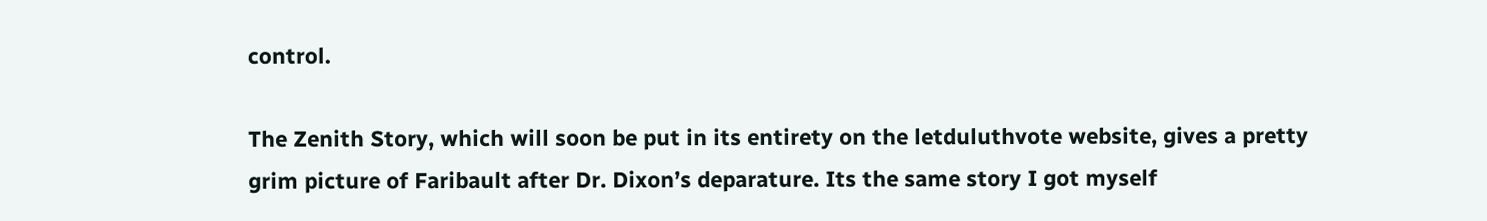control.

The Zenith Story, which will soon be put in its entirety on the letduluthvote website, gives a pretty grim picture of Faribault after Dr. Dixon’s deparature. Its the same story I got myself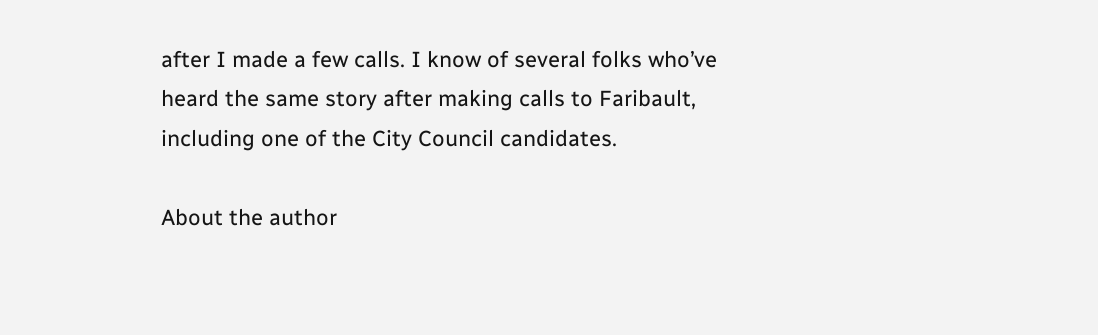after I made a few calls. I know of several folks who’ve heard the same story after making calls to Faribault, including one of the City Council candidates.

About the author